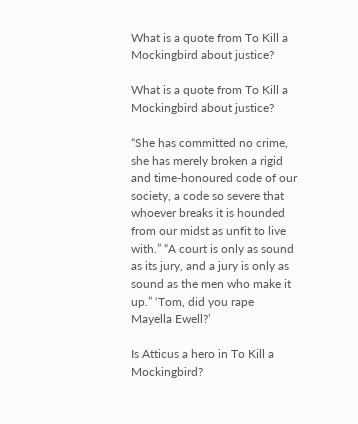What is a quote from To Kill a Mockingbird about justice?

What is a quote from To Kill a Mockingbird about justice?

“She has committed no crime, she has merely broken a rigid and time-honoured code of our society, a code so severe that whoever breaks it is hounded from our midst as unfit to live with.” “A court is only as sound as its jury, and a jury is only as sound as the men who make it up.” ‘Tom, did you rape Mayella Ewell?’

Is Atticus a hero in To Kill a Mockingbird?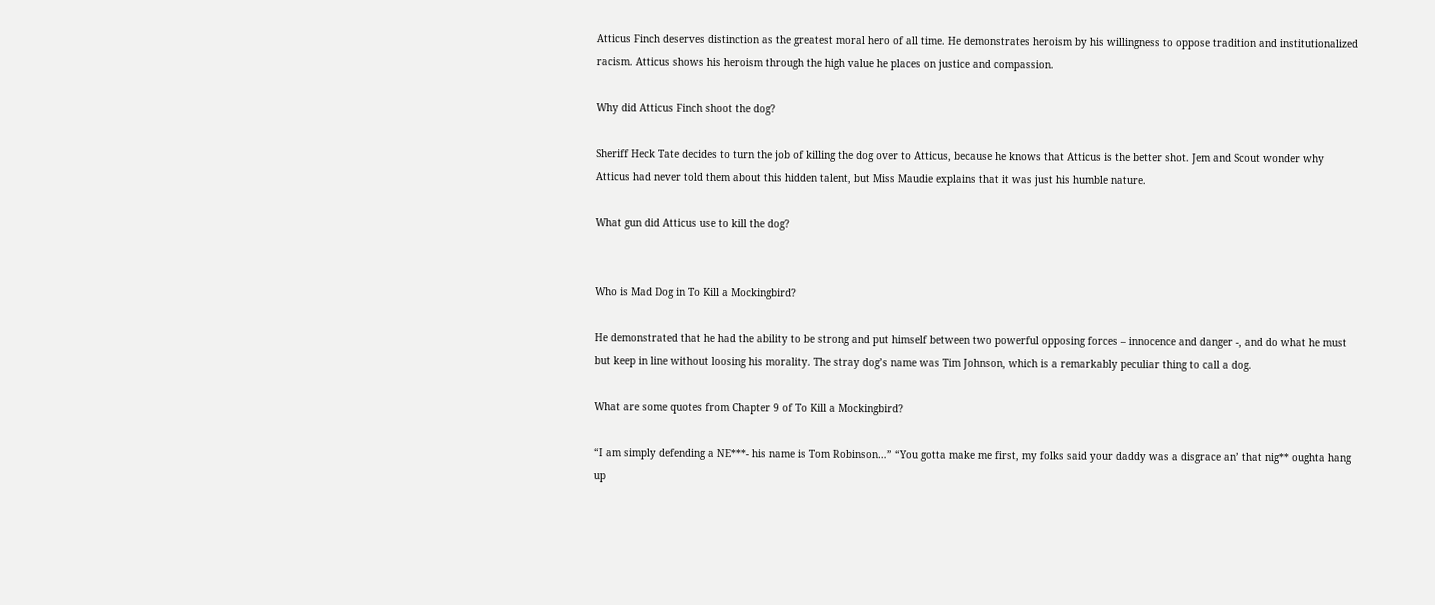Atticus Finch deserves distinction as the greatest moral hero of all time. He demonstrates heroism by his willingness to oppose tradition and institutionalized racism. Atticus shows his heroism through the high value he places on justice and compassion.

Why did Atticus Finch shoot the dog?

Sheriff Heck Tate decides to turn the job of killing the dog over to Atticus, because he knows that Atticus is the better shot. Jem and Scout wonder why Atticus had never told them about this hidden talent, but Miss Maudie explains that it was just his humble nature.

What gun did Atticus use to kill the dog?


Who is Mad Dog in To Kill a Mockingbird?

He demonstrated that he had the ability to be strong and put himself between two powerful opposing forces – innocence and danger -, and do what he must but keep in line without loosing his morality. The stray dog’s name was Tim Johnson, which is a remarkably peculiar thing to call a dog.

What are some quotes from Chapter 9 of To Kill a Mockingbird?

“I am simply defending a NE***- his name is Tom Robinson…” “You gotta make me first, my folks said your daddy was a disgrace an’ that nig** oughta hang up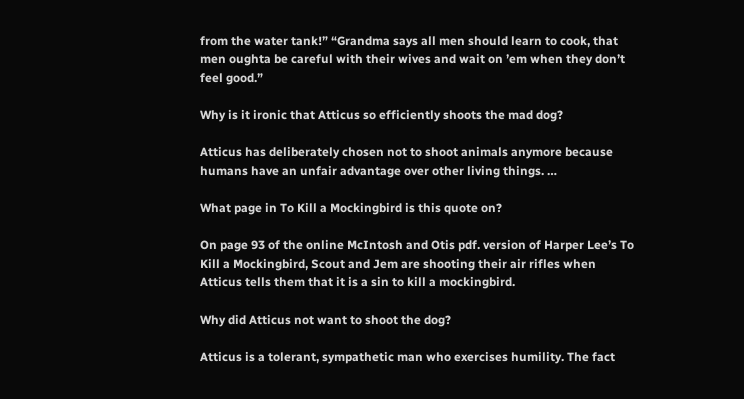from the water tank!” “Grandma says all men should learn to cook, that men oughta be careful with their wives and wait on ’em when they don’t feel good.”

Why is it ironic that Atticus so efficiently shoots the mad dog?

Atticus has deliberately chosen not to shoot animals anymore because humans have an unfair advantage over other living things. …

What page in To Kill a Mockingbird is this quote on?

On page 93 of the online McIntosh and Otis pdf. version of Harper Lee’s To Kill a Mockingbird, Scout and Jem are shooting their air rifles when Atticus tells them that it is a sin to kill a mockingbird.

Why did Atticus not want to shoot the dog?

Atticus is a tolerant, sympathetic man who exercises humility. The fact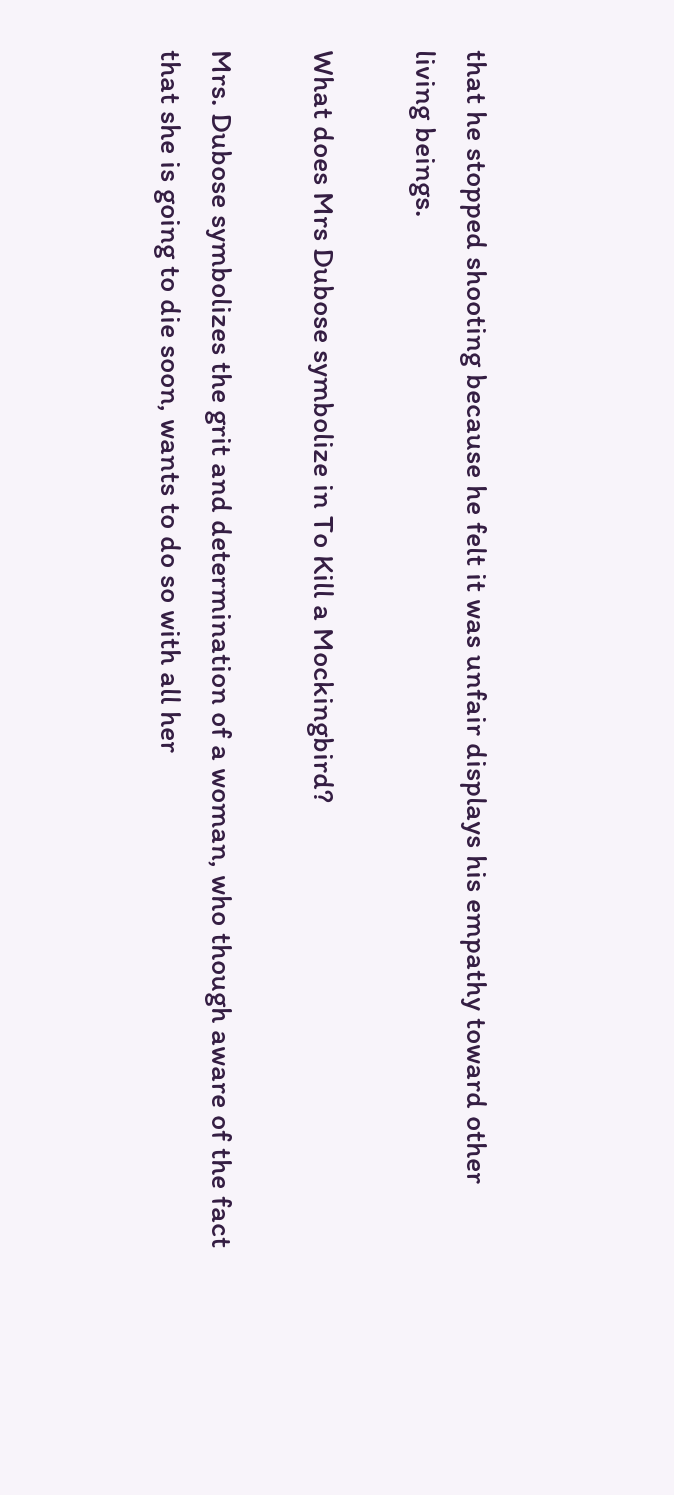that he stopped shooting because he felt it was unfair displays his empathy toward other living beings.

What does Mrs Dubose symbolize in To Kill a Mockingbird?

Mrs. Dubose symbolizes the grit and determination of a woman, who though aware of the fact that she is going to die soon, wants to do so with all her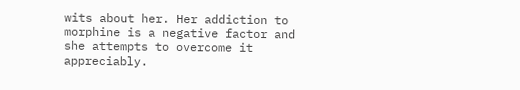wits about her. Her addiction to morphine is a negative factor and she attempts to overcome it appreciably.